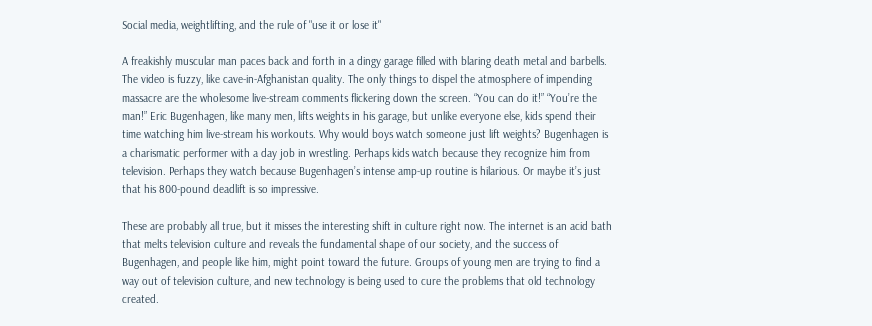Social media, weightlifting, and the rule of "use it or lose it"

A freakishly muscular man paces back and forth in a dingy garage filled with blaring death metal and barbells. The video is fuzzy, like cave-in-Afghanistan quality. The only things to dispel the atmosphere of impending massacre are the wholesome live-stream comments flickering down the screen. “You can do it!” “You’re the man!” Eric Bugenhagen, like many men, lifts weights in his garage, but unlike everyone else, kids spend their time watching him live-stream his workouts. Why would boys watch someone just lift weights? Bugenhagen is a charismatic performer with a day job in wrestling. Perhaps kids watch because they recognize him from television. Perhaps they watch because Bugenhagen’s intense amp-up routine is hilarious. Or maybe it’s just that his 800-pound deadlift is so impressive.

These are probably all true, but it misses the interesting shift in culture right now. The internet is an acid bath that melts television culture and reveals the fundamental shape of our society, and the success of Bugenhagen, and people like him, might point toward the future. Groups of young men are trying to find a way out of television culture, and new technology is being used to cure the problems that old technology created.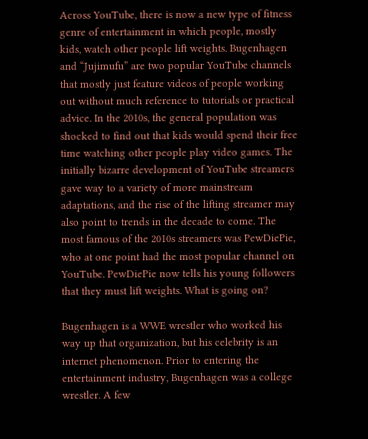Across YouTube, there is now a new type of fitness genre of entertainment in which people, mostly kids, watch other people lift weights. Bugenhagen and “Jujimufu” are two popular YouTube channels that mostly just feature videos of people working out without much reference to tutorials or practical advice. In the 2010s, the general population was shocked to find out that kids would spend their free time watching other people play video games. The initially bizarre development of YouTube streamers gave way to a variety of more mainstream adaptations, and the rise of the lifting streamer may also point to trends in the decade to come. The most famous of the 2010s streamers was PewDiePie, who at one point had the most popular channel on YouTube. PewDiePie now tells his young followers that they must lift weights. What is going on?

Bugenhagen is a WWE wrestler who worked his way up that organization, but his celebrity is an internet phenomenon. Prior to entering the entertainment industry, Bugenhagen was a college wrestler. A few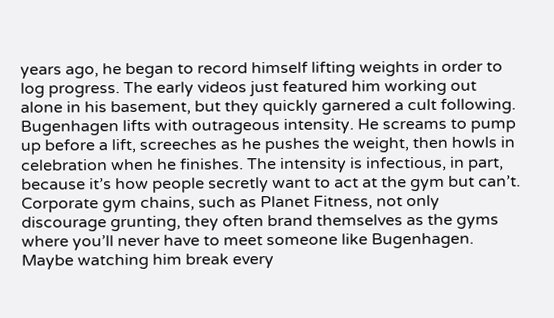years ago, he began to record himself lifting weights in order to log progress. The early videos just featured him working out alone in his basement, but they quickly garnered a cult following. Bugenhagen lifts with outrageous intensity. He screams to pump up before a lift, screeches as he pushes the weight, then howls in celebration when he finishes. The intensity is infectious, in part, because it’s how people secretly want to act at the gym but can’t. Corporate gym chains, such as Planet Fitness, not only discourage grunting, they often brand themselves as the gyms where you’ll never have to meet someone like Bugenhagen. Maybe watching him break every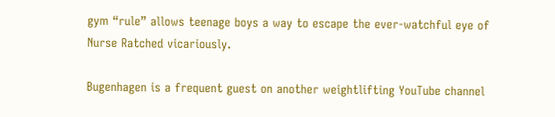gym “rule” allows teenage boys a way to escape the ever-watchful eye of Nurse Ratched vicariously.

Bugenhagen is a frequent guest on another weightlifting YouTube channel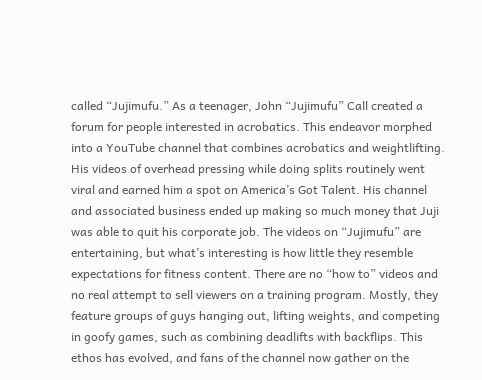called “Jujimufu.” As a teenager, John “Jujimufu” Call created a forum for people interested in acrobatics. This endeavor morphed into a YouTube channel that combines acrobatics and weightlifting. His videos of overhead pressing while doing splits routinely went viral and earned him a spot on America’s Got Talent. His channel and associated business ended up making so much money that Juji was able to quit his corporate job. The videos on “Jujimufu” are entertaining, but what’s interesting is how little they resemble expectations for fitness content. There are no “how to” videos and no real attempt to sell viewers on a training program. Mostly, they feature groups of guys hanging out, lifting weights, and competing in goofy games, such as combining deadlifts with backflips. This ethos has evolved, and fans of the channel now gather on the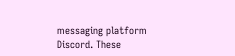messaging platform Discord. These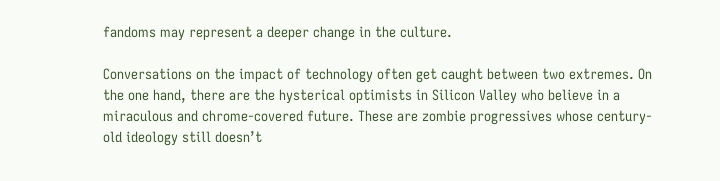fandoms may represent a deeper change in the culture.

Conversations on the impact of technology often get caught between two extremes. On the one hand, there are the hysterical optimists in Silicon Valley who believe in a miraculous and chrome-covered future. These are zombie progressives whose century-old ideology still doesn’t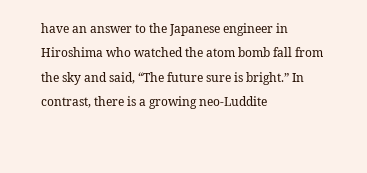have an answer to the Japanese engineer in Hiroshima who watched the atom bomb fall from the sky and said, “The future sure is bright.” In contrast, there is a growing neo-Luddite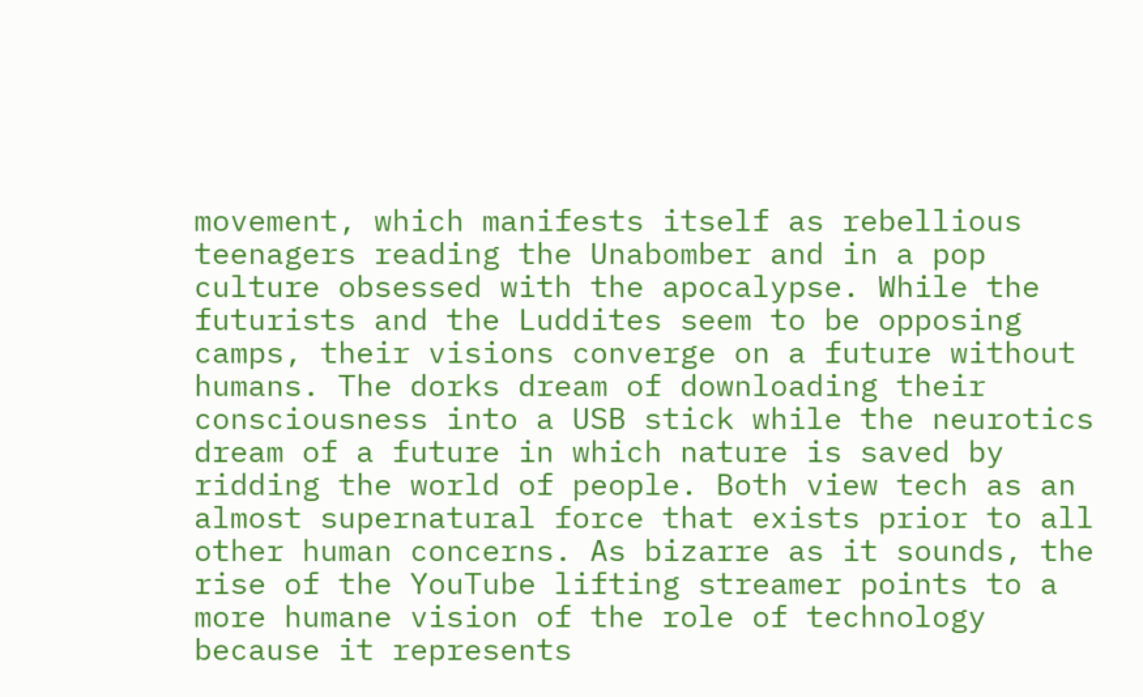movement, which manifests itself as rebellious teenagers reading the Unabomber and in a pop culture obsessed with the apocalypse. While the futurists and the Luddites seem to be opposing camps, their visions converge on a future without humans. The dorks dream of downloading their consciousness into a USB stick while the neurotics dream of a future in which nature is saved by ridding the world of people. Both view tech as an almost supernatural force that exists prior to all other human concerns. As bizarre as it sounds, the rise of the YouTube lifting streamer points to a more humane vision of the role of technology because it represents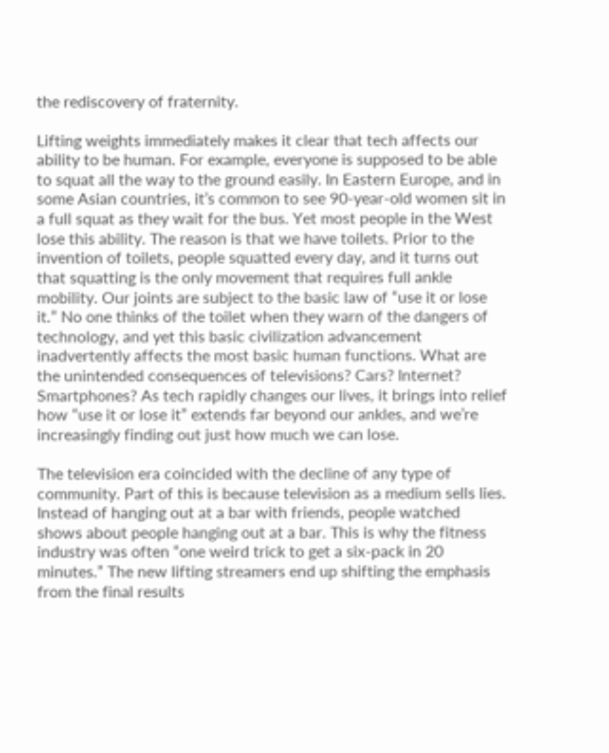the rediscovery of fraternity.

Lifting weights immediately makes it clear that tech affects our ability to be human. For example, everyone is supposed to be able to squat all the way to the ground easily. In Eastern Europe, and in some Asian countries, it’s common to see 90-year-old women sit in a full squat as they wait for the bus. Yet most people in the West lose this ability. The reason is that we have toilets. Prior to the invention of toilets, people squatted every day, and it turns out that squatting is the only movement that requires full ankle mobility. Our joints are subject to the basic law of “use it or lose it.” No one thinks of the toilet when they warn of the dangers of technology, and yet this basic civilization advancement inadvertently affects the most basic human functions. What are the unintended consequences of televisions? Cars? Internet? Smartphones? As tech rapidly changes our lives, it brings into relief how “use it or lose it” extends far beyond our ankles, and we’re increasingly finding out just how much we can lose.

The television era coincided with the decline of any type of community. Part of this is because television as a medium sells lies. Instead of hanging out at a bar with friends, people watched shows about people hanging out at a bar. This is why the fitness industry was often “one weird trick to get a six-pack in 20 minutes.” The new lifting streamers end up shifting the emphasis from the final results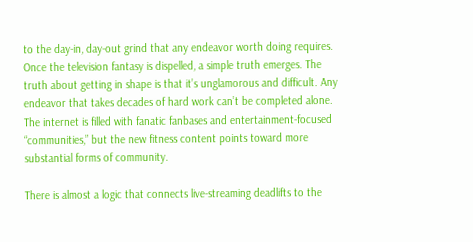to the day-in, day-out grind that any endeavor worth doing requires. Once the television fantasy is dispelled, a simple truth emerges. The truth about getting in shape is that it’s unglamorous and difficult. Any endeavor that takes decades of hard work can’t be completed alone. The internet is filled with fanatic fanbases and entertainment-focused “communities,” but the new fitness content points toward more substantial forms of community.

There is almost a logic that connects live-streaming deadlifts to the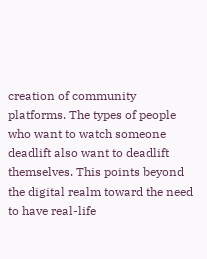creation of community platforms. The types of people who want to watch someone deadlift also want to deadlift themselves. This points beyond the digital realm toward the need to have real-life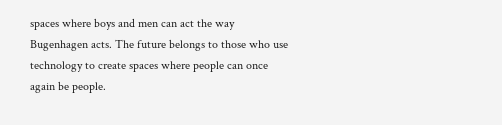spaces where boys and men can act the way Bugenhagen acts. The future belongs to those who use technology to create spaces where people can once again be people.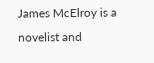James McElroy is a novelist and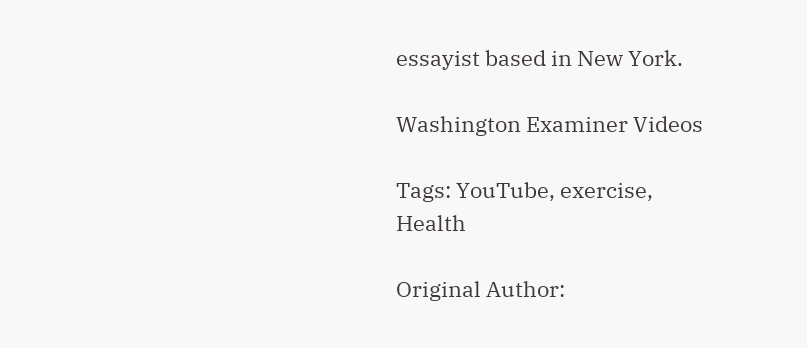essayist based in New York.

Washington Examiner Videos

Tags: YouTube, exercise, Health

Original Author: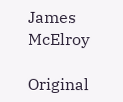James McElroy

Original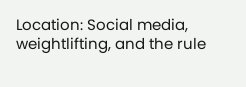Location: Social media, weightlifting, and the rule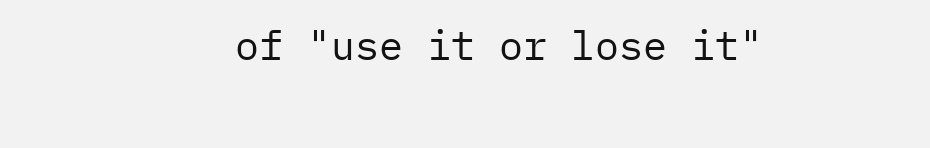of "use it or lose it"